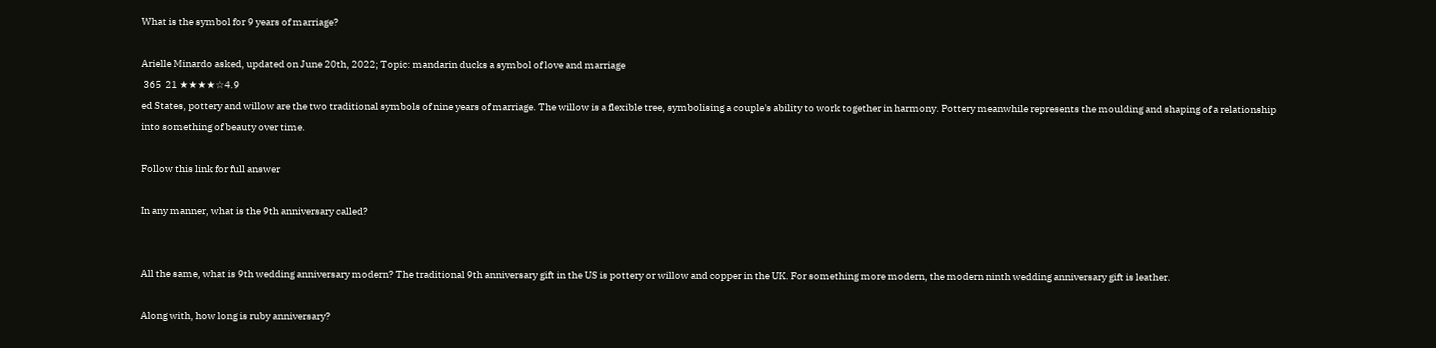What is the symbol for 9 years of marriage?

Arielle Minardo asked, updated on June 20th, 2022; Topic: mandarin ducks a symbol of love and marriage
 365  21 ★★★★☆4.9
ed States, pottery and willow are the two traditional symbols of nine years of marriage. The willow is a flexible tree, symbolising a couple's ability to work together in harmony. Pottery meanwhile represents the moulding and shaping of a relationship into something of beauty over time.

Follow this link for full answer

In any manner, what is the 9th anniversary called?


All the same, what is 9th wedding anniversary modern? The traditional 9th anniversary gift in the US is pottery or willow and copper in the UK. For something more modern, the modern ninth wedding anniversary gift is leather.

Along with, how long is ruby anniversary?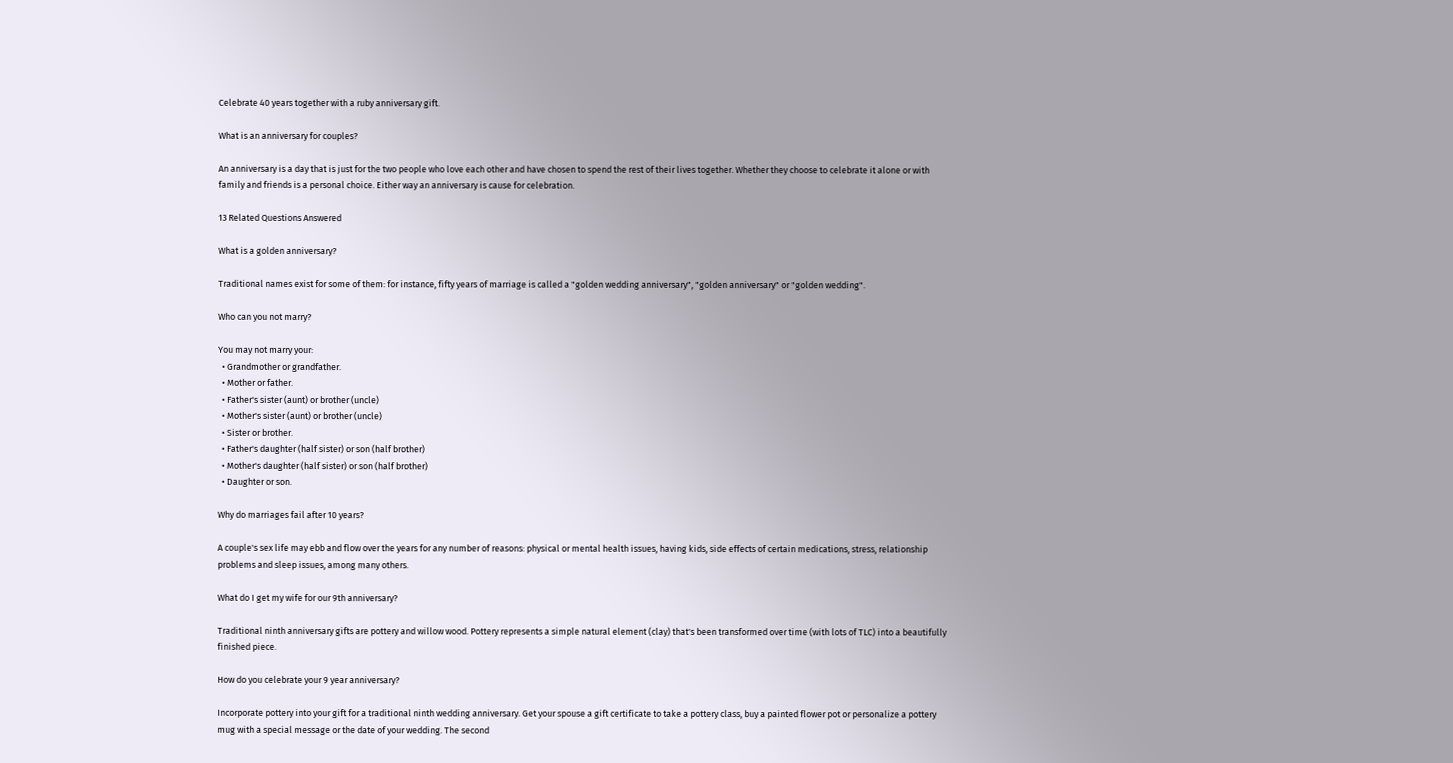Celebrate 40 years together with a ruby anniversary gift.

What is an anniversary for couples?

An anniversary is a day that is just for the two people who love each other and have chosen to spend the rest of their lives together. Whether they choose to celebrate it alone or with family and friends is a personal choice. Either way an anniversary is cause for celebration.

13 Related Questions Answered

What is a golden anniversary?

Traditional names exist for some of them: for instance, fifty years of marriage is called a "golden wedding anniversary", "golden anniversary" or "golden wedding".

Who can you not marry?

You may not marry your:
  • Grandmother or grandfather.
  • Mother or father.
  • Father's sister (aunt) or brother (uncle)
  • Mother's sister (aunt) or brother (uncle)
  • Sister or brother.
  • Father's daughter (half sister) or son (half brother)
  • Mother's daughter (half sister) or son (half brother)
  • Daughter or son.

Why do marriages fail after 10 years?

A couple's sex life may ebb and flow over the years for any number of reasons: physical or mental health issues, having kids, side effects of certain medications, stress, relationship problems and sleep issues, among many others.

What do I get my wife for our 9th anniversary?

Traditional ninth anniversary gifts are pottery and willow wood. Pottery represents a simple natural element (clay) that's been transformed over time (with lots of TLC) into a beautifully finished piece.

How do you celebrate your 9 year anniversary?

Incorporate pottery into your gift for a traditional ninth wedding anniversary. Get your spouse a gift certificate to take a pottery class, buy a painted flower pot or personalize a pottery mug with a special message or the date of your wedding. The second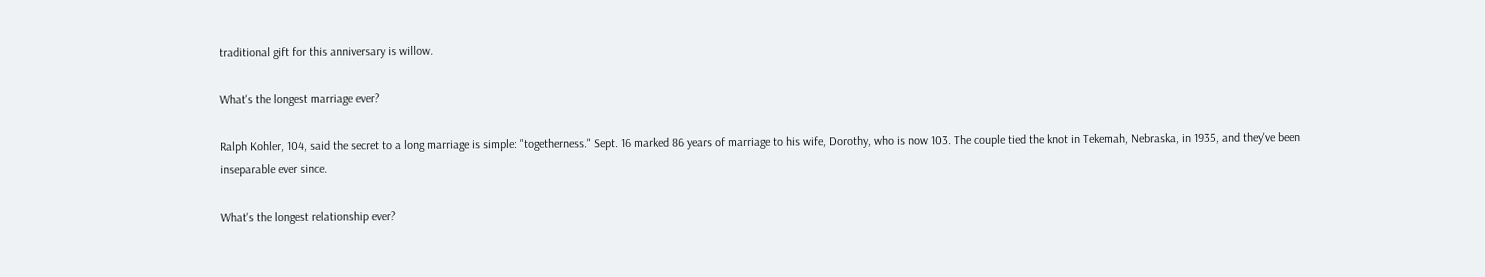traditional gift for this anniversary is willow.

What's the longest marriage ever?

Ralph Kohler, 104, said the secret to a long marriage is simple: "togetherness." Sept. 16 marked 86 years of marriage to his wife, Dorothy, who is now 103. The couple tied the knot in Tekemah, Nebraska, in 1935, and they've been inseparable ever since.

What's the longest relationship ever?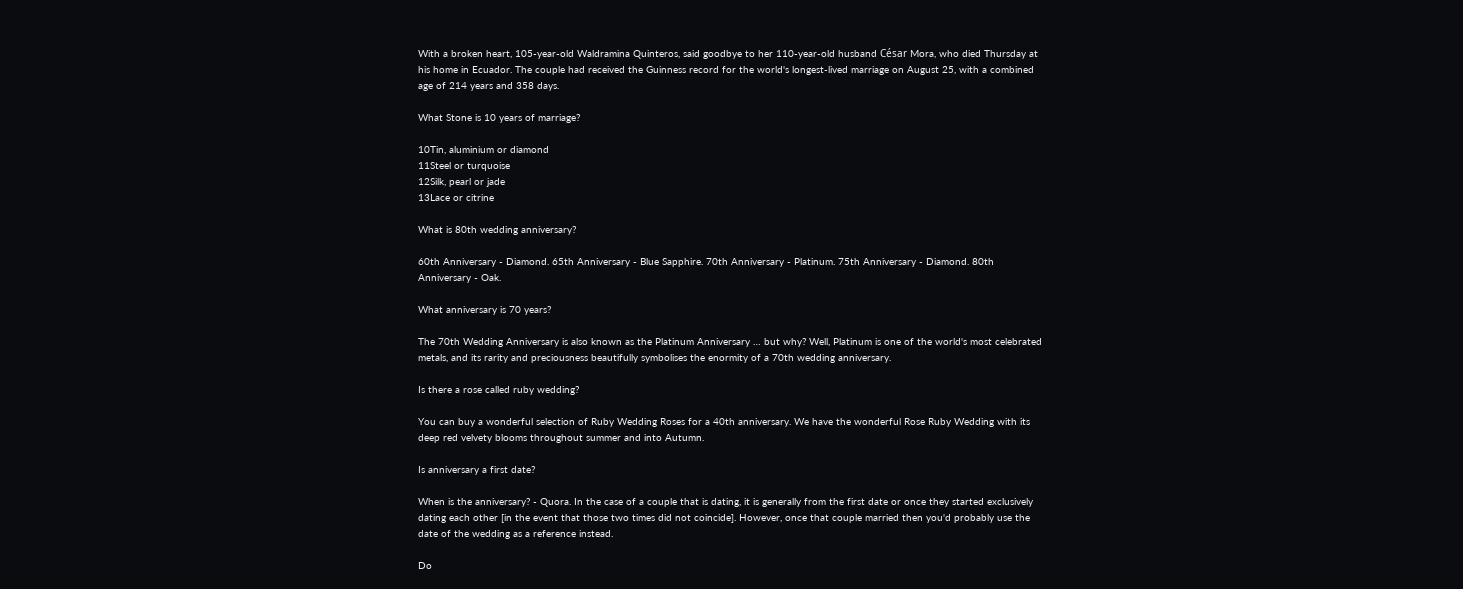With a broken heart, 105-year-old Waldramina Quinteros, said goodbye to her 110-year-old husband César Mora, who died Thursday at his home in Ecuador. The couple had received the Guinness record for the world's longest-lived marriage on August 25, with a combined age of 214 years and 358 days.

What Stone is 10 years of marriage?

10Tin, aluminium or diamond
11Steel or turquoise
12Silk, pearl or jade
13Lace or citrine

What is 80th wedding anniversary?

60th Anniversary - Diamond. 65th Anniversary - Blue Sapphire. 70th Anniversary - Platinum. 75th Anniversary - Diamond. 80th Anniversary - Oak.

What anniversary is 70 years?

The 70th Wedding Anniversary is also known as the Platinum Anniversary … but why? Well, Platinum is one of the world's most celebrated metals, and its rarity and preciousness beautifully symbolises the enormity of a 70th wedding anniversary.

Is there a rose called ruby wedding?

You can buy a wonderful selection of Ruby Wedding Roses for a 40th anniversary. We have the wonderful Rose Ruby Wedding with its deep red velvety blooms throughout summer and into Autumn.

Is anniversary a first date?

When is the anniversary? - Quora. In the case of a couple that is dating, it is generally from the first date or once they started exclusively dating each other [in the event that those two times did not coincide]. However, once that couple married then you'd probably use the date of the wedding as a reference instead.

Do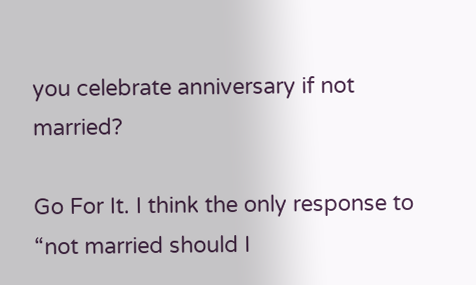you celebrate anniversary if not married?

Go For It. I think the only response to “not married should I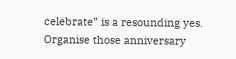celebrate” is a resounding yes. Organise those anniversary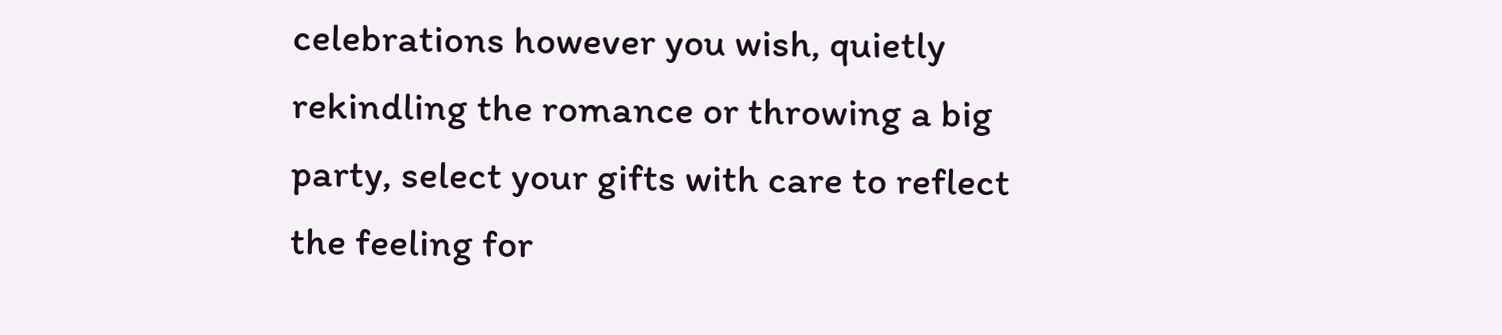celebrations however you wish, quietly rekindling the romance or throwing a big party, select your gifts with care to reflect the feeling for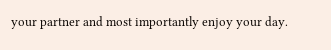your partner and most importantly enjoy your day.